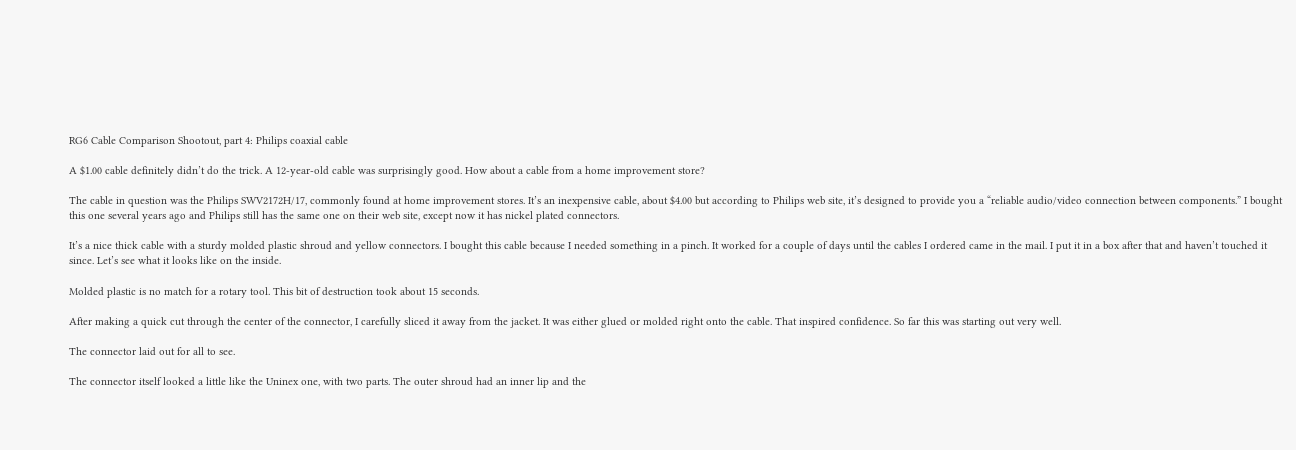RG6 Cable Comparison Shootout, part 4: Philips coaxial cable

A $1.00 cable definitely didn’t do the trick. A 12-year-old cable was surprisingly good. How about a cable from a home improvement store?

The cable in question was the Philips SWV2172H/17, commonly found at home improvement stores. It’s an inexpensive cable, about $4.00 but according to Philips web site, it’s designed to provide you a “reliable audio/video connection between components.” I bought this one several years ago and Philips still has the same one on their web site, except now it has nickel plated connectors.

It’s a nice thick cable with a sturdy molded plastic shroud and yellow connectors. I bought this cable because I needed something in a pinch. It worked for a couple of days until the cables I ordered came in the mail. I put it in a box after that and haven’t touched it since. Let’s see what it looks like on the inside.

Molded plastic is no match for a rotary tool. This bit of destruction took about 15 seconds.

After making a quick cut through the center of the connector, I carefully sliced it away from the jacket. It was either glued or molded right onto the cable. That inspired confidence. So far this was starting out very well.

The connector laid out for all to see.

The connector itself looked a little like the Uninex one, with two parts. The outer shroud had an inner lip and the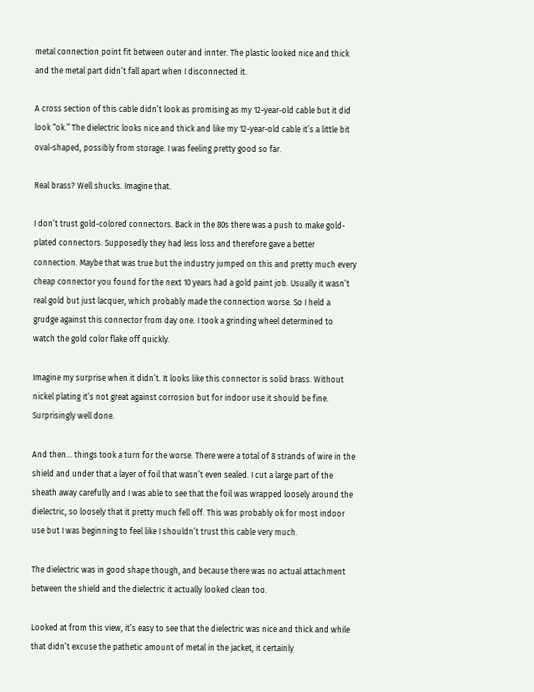metal connection point fit between outer and innter. The plastic looked nice and thick and the metal part didn’t fall apart when I disconnected it.

A cross section of this cable didn’t look as promising as my 12-year-old cable but it did look “ok.” The dielectric looks nice and thick and like my 12-year-old cable it’s a little bit oval-shaped, possibly from storage. I was feeling pretty good so far.

Real brass? Well shucks. Imagine that.

I don’t trust gold-colored connectors. Back in the 80s there was a push to make gold-plated connectors. Supposedly they had less loss and therefore gave a better connection. Maybe that was true but the industry jumped on this and pretty much every cheap connector you found for the next 10 years had a gold paint job. Usually it wasn’t real gold but just lacquer, which probably made the connection worse. So I held a grudge against this connector from day one. I took a grinding wheel determined to watch the gold color flake off quickly.

Imagine my surprise when it didn’t. It looks like this connector is solid brass. Without nickel plating it’s not great against corrosion but for indoor use it should be fine. Surprisingly well done.

And then… things took a turn for the worse. There were a total of 8 strands of wire in the shield and under that a layer of foil that wasn’t even sealed. I cut a large part of the sheath away carefully and I was able to see that the foil was wrapped loosely around the dielectric, so loosely that it pretty much fell off. This was probably ok for most indoor use but I was beginning to feel like I shouldn’t trust this cable very much.

The dielectric was in good shape though, and because there was no actual attachment between the shield and the dielectric it actually looked clean too.

Looked at from this view, it’s easy to see that the dielectric was nice and thick and while that didn’t excuse the pathetic amount of metal in the jacket, it certainly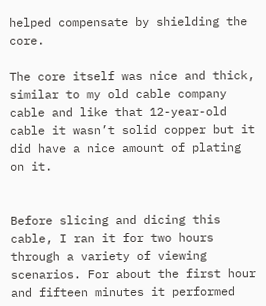helped compensate by shielding the core.

The core itself was nice and thick, similar to my old cable company cable and like that 12-year-old cable it wasn’t solid copper but it did have a nice amount of plating on it.


Before slicing and dicing this cable, I ran it for two hours through a variety of viewing scenarios. For about the first hour and fifteen minutes it performed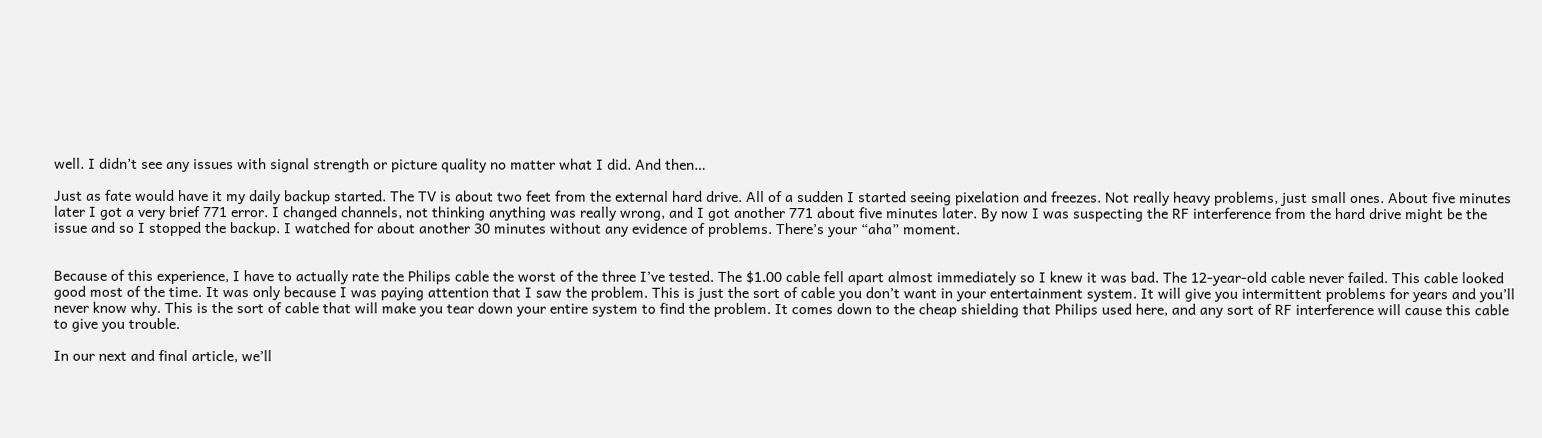well. I didn’t see any issues with signal strength or picture quality no matter what I did. And then…

Just as fate would have it my daily backup started. The TV is about two feet from the external hard drive. All of a sudden I started seeing pixelation and freezes. Not really heavy problems, just small ones. About five minutes later I got a very brief 771 error. I changed channels, not thinking anything was really wrong, and I got another 771 about five minutes later. By now I was suspecting the RF interference from the hard drive might be the issue and so I stopped the backup. I watched for about another 30 minutes without any evidence of problems. There’s your “aha” moment.


Because of this experience, I have to actually rate the Philips cable the worst of the three I’ve tested. The $1.00 cable fell apart almost immediately so I knew it was bad. The 12-year-old cable never failed. This cable looked good most of the time. It was only because I was paying attention that I saw the problem. This is just the sort of cable you don’t want in your entertainment system. It will give you intermittent problems for years and you’ll never know why. This is the sort of cable that will make you tear down your entire system to find the problem. It comes down to the cheap shielding that Philips used here, and any sort of RF interference will cause this cable to give you trouble.

In our next and final article, we’ll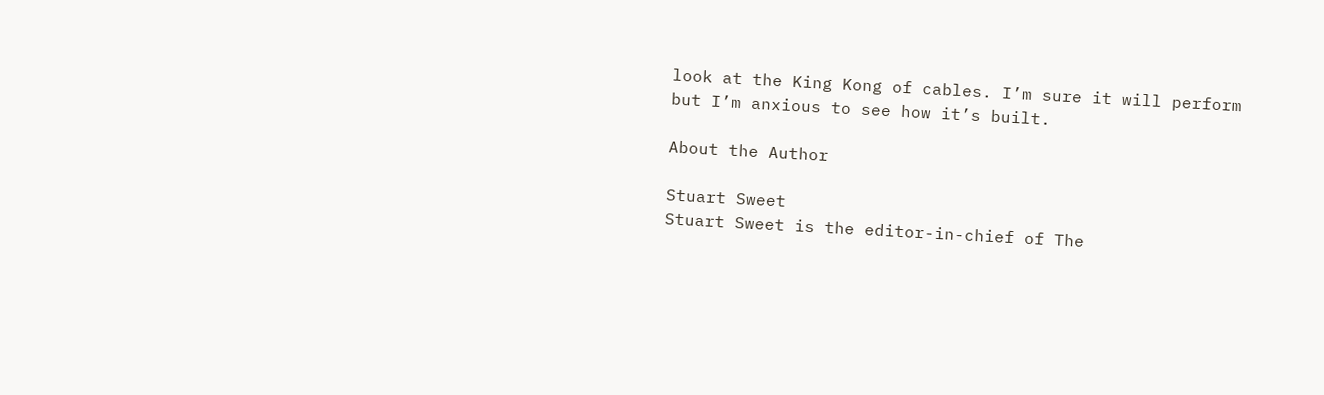look at the King Kong of cables. I’m sure it will perform but I’m anxious to see how it’s built.

About the Author

Stuart Sweet
Stuart Sweet is the editor-in-chief of The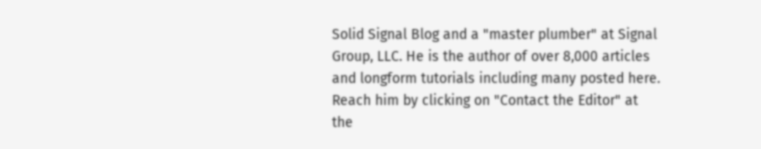Solid Signal Blog and a "master plumber" at Signal Group, LLC. He is the author of over 8,000 articles and longform tutorials including many posted here. Reach him by clicking on "Contact the Editor" at the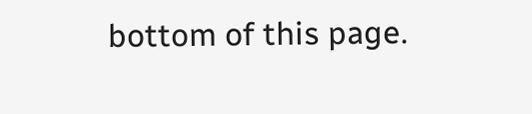bottom of this page.